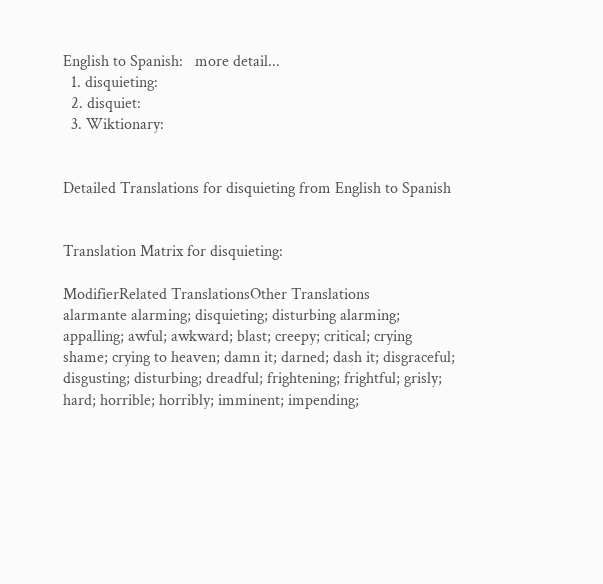English to Spanish:   more detail...
  1. disquieting:
  2. disquiet:
  3. Wiktionary:


Detailed Translations for disquieting from English to Spanish


Translation Matrix for disquieting:

ModifierRelated TranslationsOther Translations
alarmante alarming; disquieting; disturbing alarming; appalling; awful; awkward; blast; creepy; critical; crying shame; crying to heaven; damn it; darned; dash it; disgraceful; disgusting; disturbing; dreadful; frightening; frightful; grisly; hard; horrible; horribly; imminent; impending;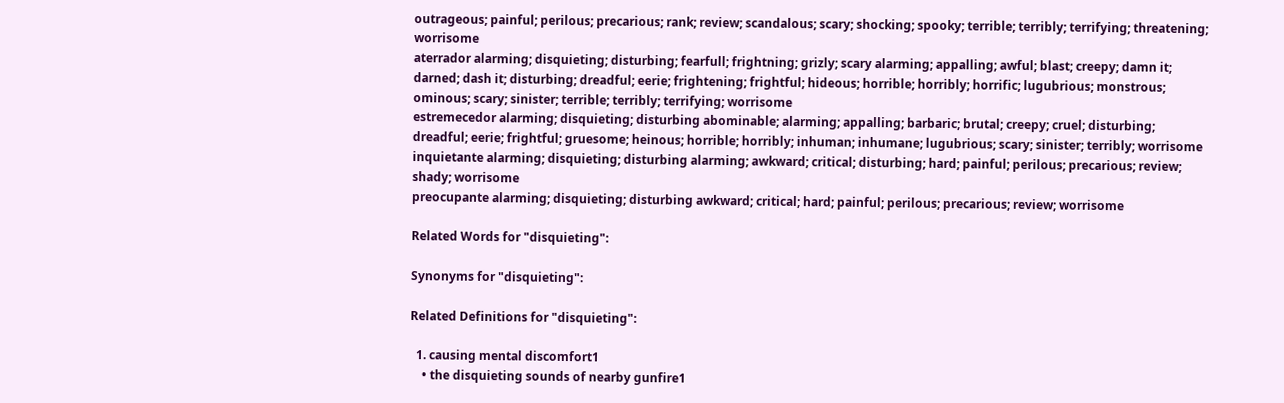outrageous; painful; perilous; precarious; rank; review; scandalous; scary; shocking; spooky; terrible; terribly; terrifying; threatening; worrisome
aterrador alarming; disquieting; disturbing; fearfull; frightning; grizly; scary alarming; appalling; awful; blast; creepy; damn it; darned; dash it; disturbing; dreadful; eerie; frightening; frightful; hideous; horrible; horribly; horrific; lugubrious; monstrous; ominous; scary; sinister; terrible; terribly; terrifying; worrisome
estremecedor alarming; disquieting; disturbing abominable; alarming; appalling; barbaric; brutal; creepy; cruel; disturbing; dreadful; eerie; frightful; gruesome; heinous; horrible; horribly; inhuman; inhumane; lugubrious; scary; sinister; terribly; worrisome
inquietante alarming; disquieting; disturbing alarming; awkward; critical; disturbing; hard; painful; perilous; precarious; review; shady; worrisome
preocupante alarming; disquieting; disturbing awkward; critical; hard; painful; perilous; precarious; review; worrisome

Related Words for "disquieting":

Synonyms for "disquieting":

Related Definitions for "disquieting":

  1. causing mental discomfort1
    • the disquieting sounds of nearby gunfire1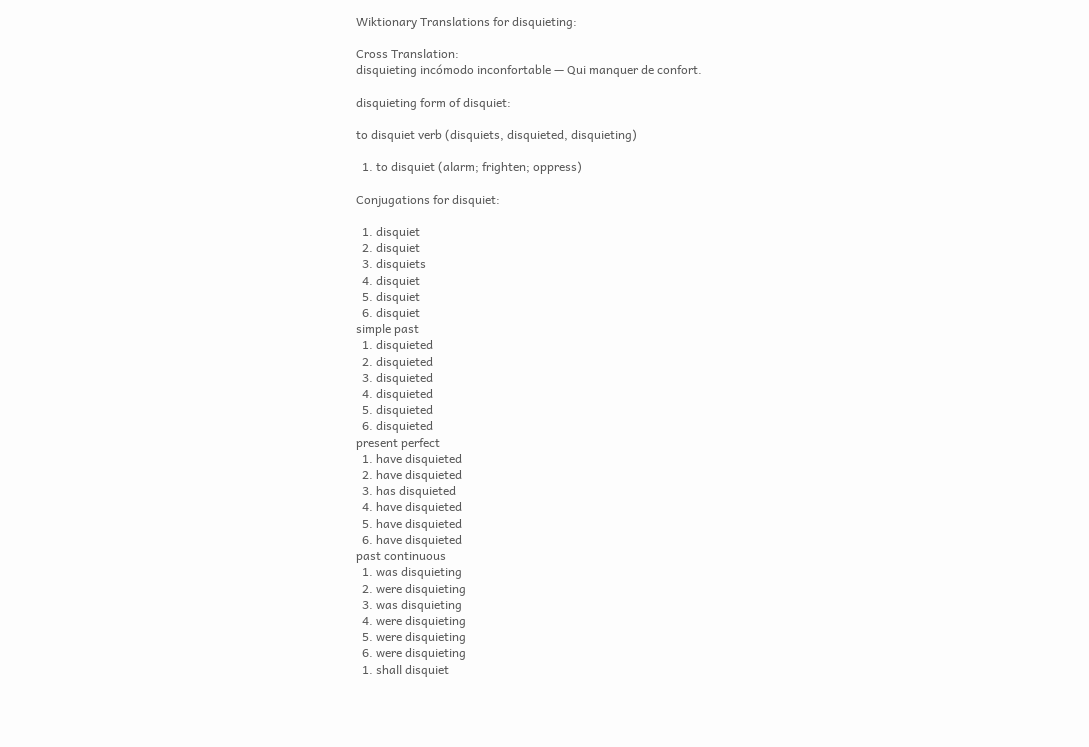Wiktionary Translations for disquieting:

Cross Translation:
disquieting incómodo inconfortable — Qui manquer de confort.

disquieting form of disquiet:

to disquiet verb (disquiets, disquieted, disquieting)

  1. to disquiet (alarm; frighten; oppress)

Conjugations for disquiet:

  1. disquiet
  2. disquiet
  3. disquiets
  4. disquiet
  5. disquiet
  6. disquiet
simple past
  1. disquieted
  2. disquieted
  3. disquieted
  4. disquieted
  5. disquieted
  6. disquieted
present perfect
  1. have disquieted
  2. have disquieted
  3. has disquieted
  4. have disquieted
  5. have disquieted
  6. have disquieted
past continuous
  1. was disquieting
  2. were disquieting
  3. was disquieting
  4. were disquieting
  5. were disquieting
  6. were disquieting
  1. shall disquiet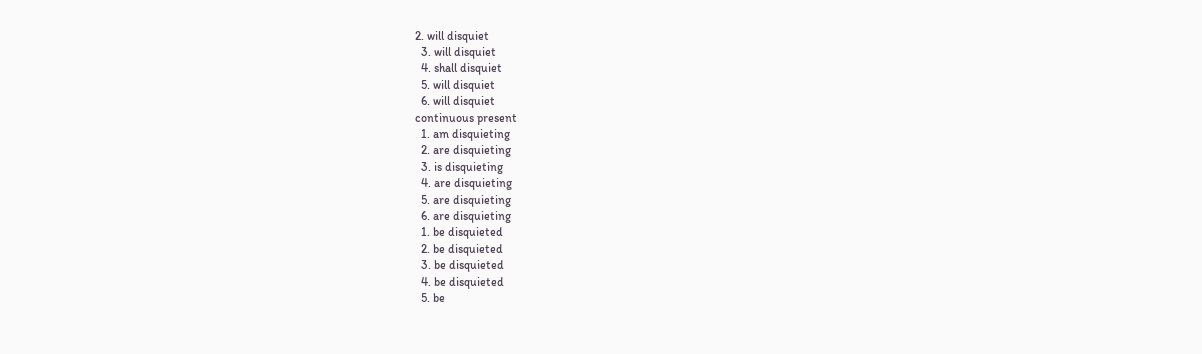2. will disquiet
  3. will disquiet
  4. shall disquiet
  5. will disquiet
  6. will disquiet
continuous present
  1. am disquieting
  2. are disquieting
  3. is disquieting
  4. are disquieting
  5. are disquieting
  6. are disquieting
  1. be disquieted
  2. be disquieted
  3. be disquieted
  4. be disquieted
  5. be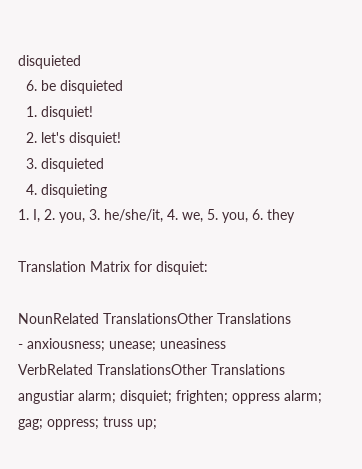disquieted
  6. be disquieted
  1. disquiet!
  2. let's disquiet!
  3. disquieted
  4. disquieting
1. I, 2. you, 3. he/she/it, 4. we, 5. you, 6. they

Translation Matrix for disquiet:

NounRelated TranslationsOther Translations
- anxiousness; unease; uneasiness
VerbRelated TranslationsOther Translations
angustiar alarm; disquiet; frighten; oppress alarm; gag; oppress; truss up;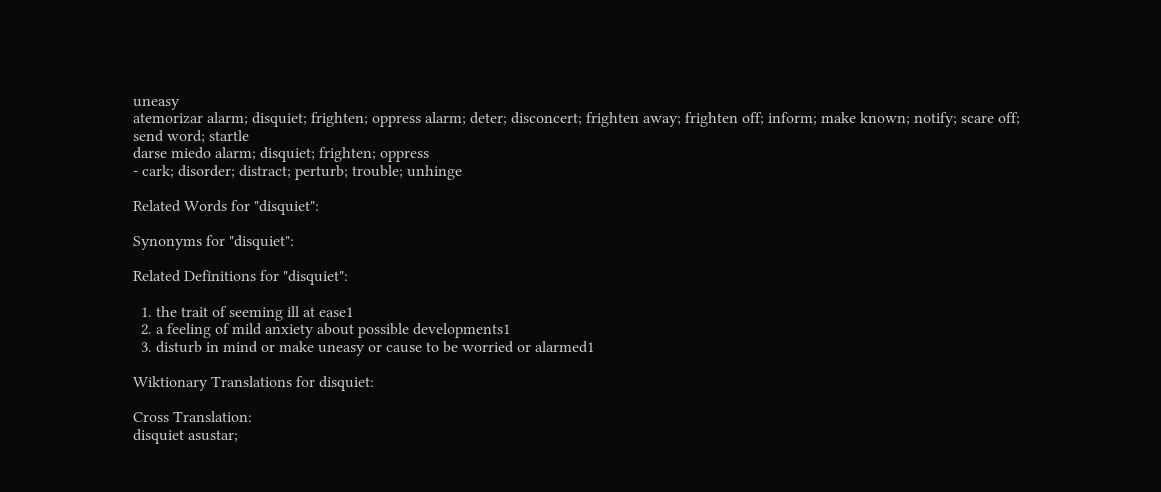uneasy
atemorizar alarm; disquiet; frighten; oppress alarm; deter; disconcert; frighten away; frighten off; inform; make known; notify; scare off; send word; startle
darse miedo alarm; disquiet; frighten; oppress
- cark; disorder; distract; perturb; trouble; unhinge

Related Words for "disquiet":

Synonyms for "disquiet":

Related Definitions for "disquiet":

  1. the trait of seeming ill at ease1
  2. a feeling of mild anxiety about possible developments1
  3. disturb in mind or make uneasy or cause to be worried or alarmed1

Wiktionary Translations for disquiet:

Cross Translation:
disquiet asustar;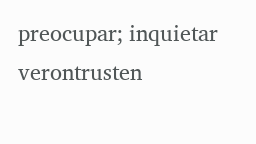preocupar; inquietar verontrusten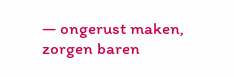— ongerust maken, zorgen baren